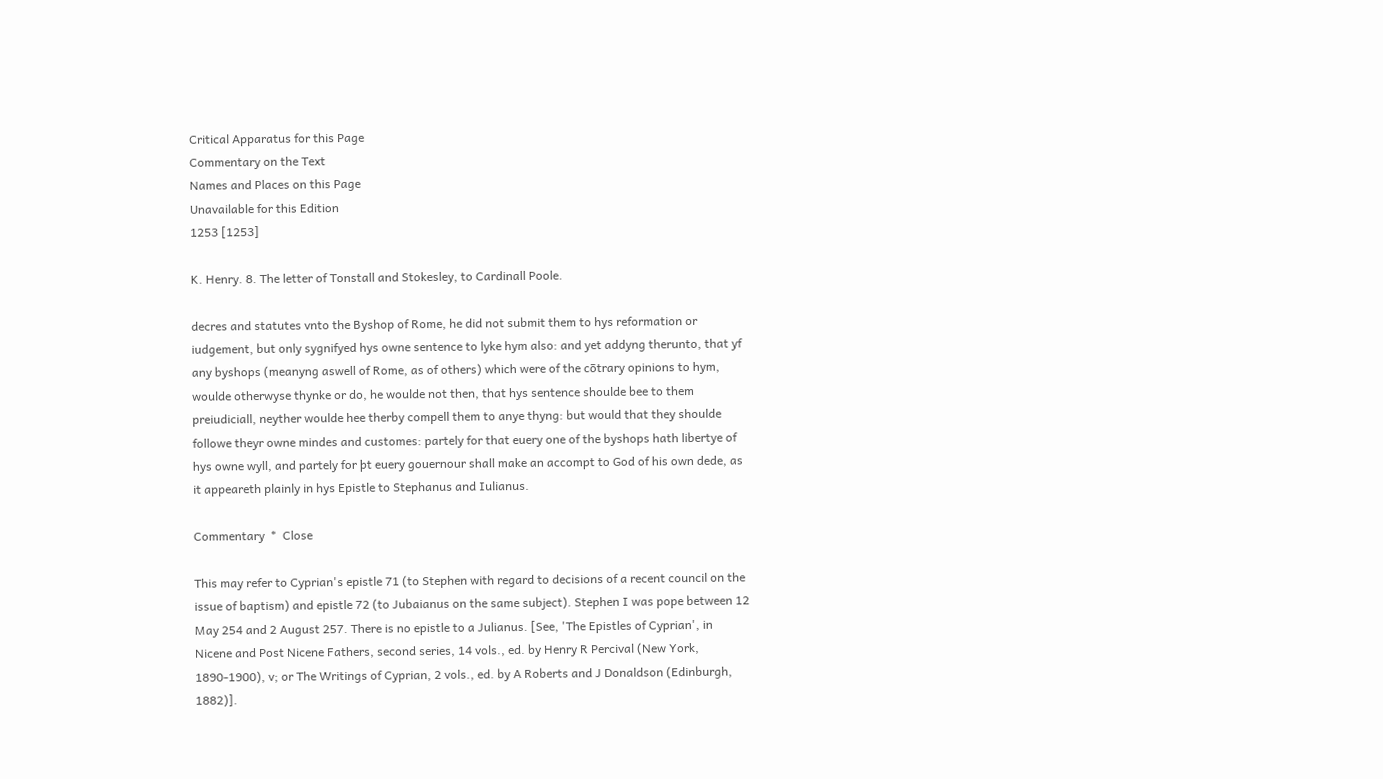Critical Apparatus for this Page
Commentary on the Text
Names and Places on this Page
Unavailable for this Edition
1253 [1253]

K. Henry. 8. The letter of Tonstall and Stokesley, to Cardinall Poole.

decres and statutes vnto the Byshop of Rome, he did not submit them to hys reformation or iudgement, but only sygnifyed hys owne sentence to lyke hym also: and yet addyng therunto, that yf any byshops (meanyng aswell of Rome, as of others) which were of the cōtrary opinions to hym, woulde otherwyse thynke or do, he woulde not then, that hys sentence shoulde bee to them preiudiciall, neyther woulde hee therby compell them to anye thyng: but would that they shoulde followe theyr owne mindes and customes: partely for that euery one of the byshops hath libertye of hys owne wyll, and partely for þt euery gouernour shall make an accompt to God of his own dede, as it appeareth plainly in hys Epistle to Stephanus and Iulianus.

Commentary  *  Close

This may refer to Cyprian's epistle 71 (to Stephen with regard to decisions of a recent council on the issue of baptism) and epistle 72 (to Jubaianus on the same subject). Stephen I was pope between 12 May 254 and 2 August 257. There is no epistle to a Julianus. [See, 'The Epistles of Cyprian', in Nicene and Post Nicene Fathers, second series, 14 vols., ed. by Henry R Percival (New York, 1890-1900), v; or The Writings of Cyprian, 2 vols., ed. by A Roberts and J Donaldson (Edinburgh, 1882)].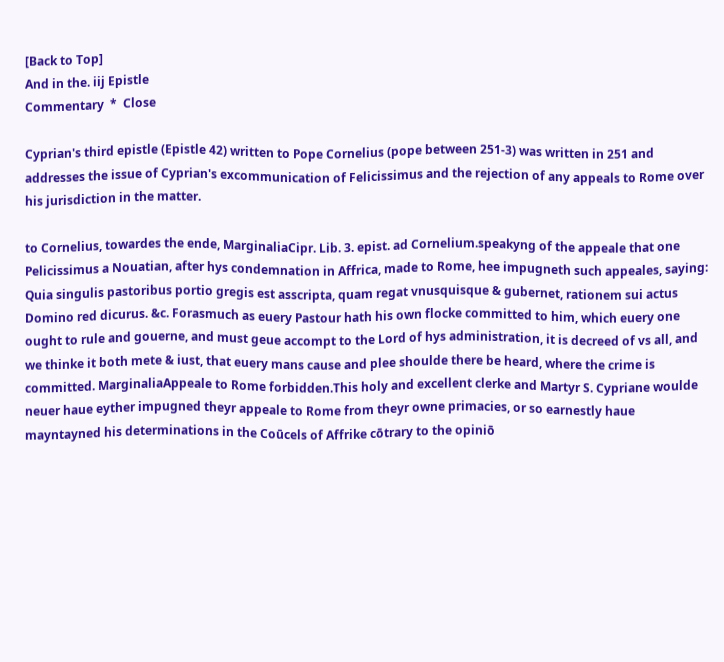[Back to Top]
And in the. iij Epistle
Commentary  *  Close

Cyprian's third epistle (Epistle 42) written to Pope Cornelius (pope between 251-3) was written in 251 and addresses the issue of Cyprian's excommunication of Felicissimus and the rejection of any appeals to Rome over his jurisdiction in the matter.

to Cornelius, towardes the ende, MarginaliaCipr. Lib. 3. epist. ad Cornelium.speakyng of the appeale that one Pelicissimus a Nouatian, after hys condemnation in Affrica, made to Rome, hee impugneth such appeales, saying: Quia singulis pastoribus portio gregis est asscripta, quam regat vnusquisque & gubernet, rationem sui actus Domino red dicurus. &c. Forasmuch as euery Pastour hath his own flocke committed to him, which euery one ought to rule and gouerne, and must geue accompt to the Lord of hys administration, it is decreed of vs all, and we thinke it both mete & iust, that euery mans cause and plee shoulde there be heard, where the crime is committed. MarginaliaAppeale to Rome forbidden.This holy and excellent clerke and Martyr S. Cypriane woulde neuer haue eyther impugned theyr appeale to Rome from theyr owne primacies, or so earnestly haue mayntayned his determinations in the Coūcels of Affrike cōtrary to the opiniō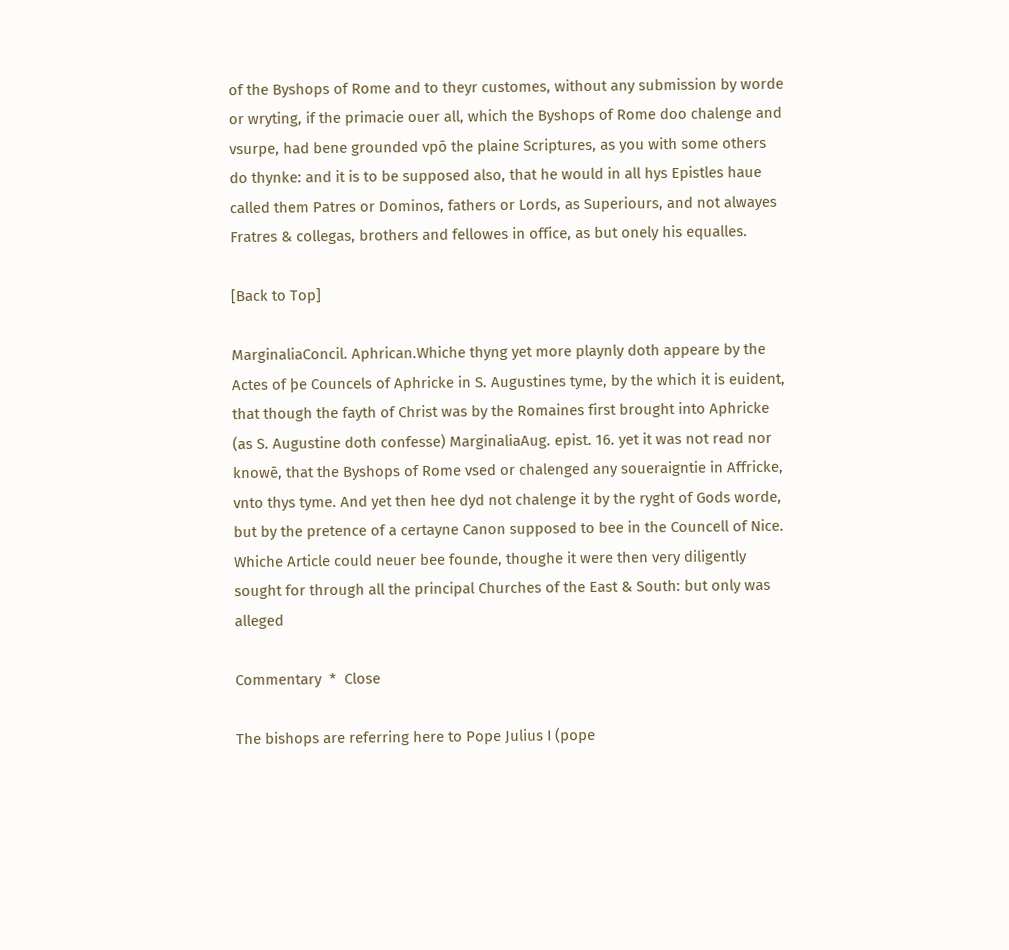of the Byshops of Rome and to theyr customes, without any submission by worde or wryting, if the primacie ouer all, which the Byshops of Rome doo chalenge and vsurpe, had bene grounded vpō the plaine Scriptures, as you with some others do thynke: and it is to be supposed also, that he would in all hys Epistles haue called them Patres or Dominos, fathers or Lords, as Superiours, and not alwayes Fratres & collegas, brothers and fellowes in office, as but onely his equalles.

[Back to Top]

MarginaliaConcil. Aphrican.Whiche thyng yet more playnly doth appeare by the Actes of þe Councels of Aphricke in S. Augustines tyme, by the which it is euident, that though the fayth of Christ was by the Romaines first brought into Aphricke (as S. Augustine doth confesse) MarginaliaAug. epist. 16. yet it was not read nor knowē, that the Byshops of Rome vsed or chalenged any soueraigntie in Affricke, vnto thys tyme. And yet then hee dyd not chalenge it by the ryght of Gods worde, but by the pretence of a certayne Canon supposed to bee in the Councell of Nice. Whiche Article could neuer bee founde, thoughe it were then very diligently sought for through all the principal Churches of the East & South: but only was alleged

Commentary  *  Close

The bishops are referring here to Pope Julius I (pope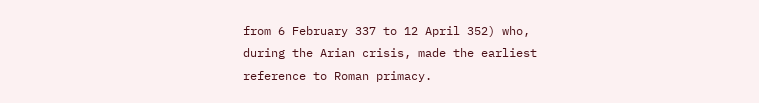from 6 February 337 to 12 April 352) who, during the Arian crisis, made the earliest reference to Roman primacy.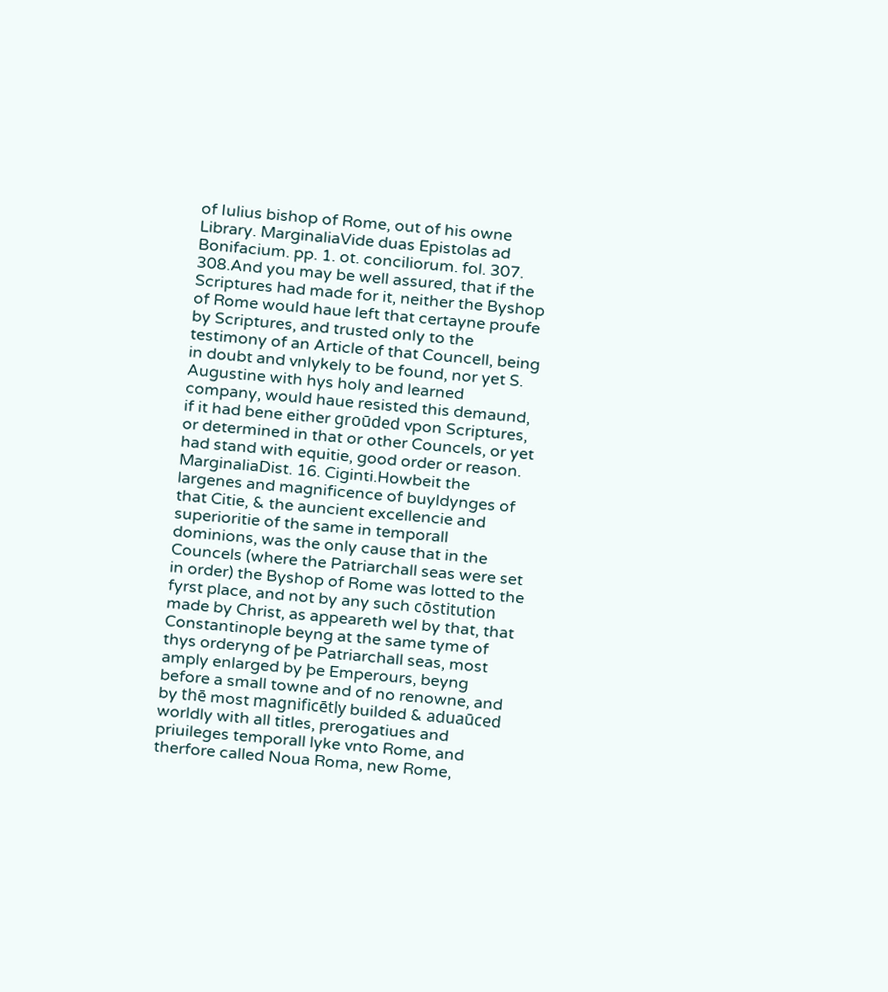of Iulius bishop of Rome, out of his owne Library. MarginaliaVide duas Epistolas ad Bonifacium. pp. 1. ot. conciliorum. fol. 307. 308.And you may be well assured, that if the Scriptures had made for it, neither the Byshop of Rome would haue left that certayne proufe by Scriptures, and trusted only to the testimony of an Article of that Councell, being in doubt and vnlykely to be found, nor yet S. Augustine with hys holy and learned company, would haue resisted this demaund, if it had bene either groūded vpon Scriptures, or determined in that or other Councels, or yet had stand with equitie, good order or reason. MarginaliaDist. 16. Ciginti.Howbeit the largenes and magnificence of buyldynges of that Citie, & the auncient excellencie and superioritie of the same in temporall dominions, was the only cause that in the Councels (where the Patriarchall seas were set in order) the Byshop of Rome was lotted to the fyrst place, and not by any such cōstitution made by Christ, as appeareth wel by that, that Constantinople beyng at the same tyme of thys orderyng of þe Patriarchall seas, most amply enlarged by þe Emperours, beyng before a small towne and of no renowne, and by thē most magnificētly builded & aduaūced worldly with all titles, prerogatiues and priuileges temporall lyke vnto Rome, and therfore called Noua Roma, new Rome,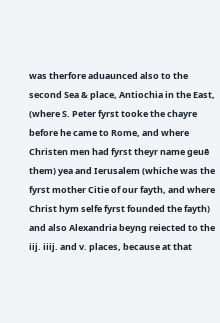was therfore aduaunced also to the second Sea & place, Antiochia in the East, (where S. Peter fyrst tooke the chayre before he came to Rome, and where Christen men had fyrst theyr name geuē them) yea and Ierusalem (whiche was the fyrst mother Citie of our fayth, and where Christ hym selfe fyrst founded the fayth) and also Alexandria beyng reiected to the iij. iiij. and v. places, because at that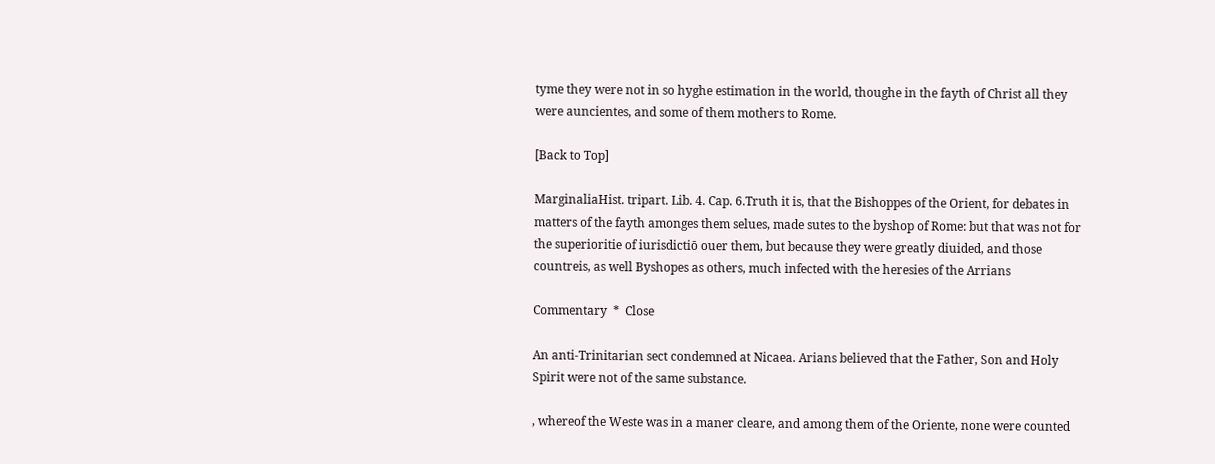tyme they were not in so hyghe estimation in the world, thoughe in the fayth of Christ all they were auncientes, and some of them mothers to Rome.

[Back to Top]

MarginaliaHist. tripart. Lib. 4. Cap. 6.Truth it is, that the Bishoppes of the Orient, for debates in matters of the fayth amonges them selues, made sutes to the byshop of Rome: but that was not for the superioritie of iurisdictiō ouer them, but because they were greatly diuided, and those countreis, as well Byshopes as others, much infected with the heresies of the Arrians

Commentary  *  Close

An anti-Trinitarian sect condemned at Nicaea. Arians believed that the Father, Son and Holy Spirit were not of the same substance.

, whereof the Weste was in a maner cleare, and among them of the Oriente, none were counted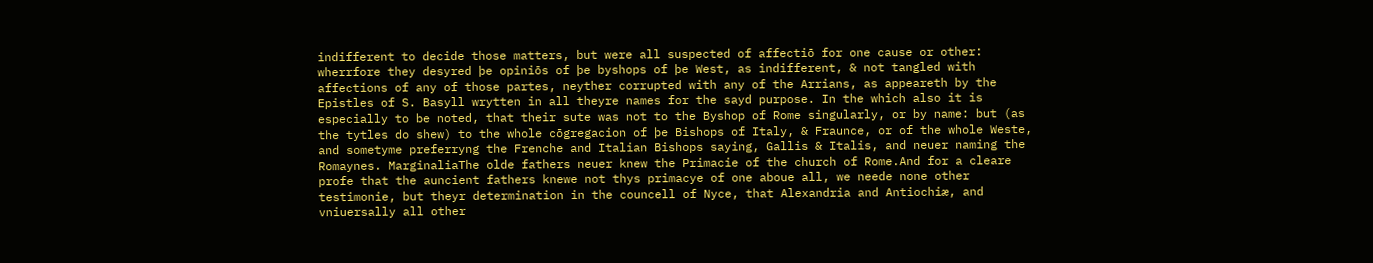indifferent to decide those matters, but were all suspected of affectiō for one cause or other: wherrfore they desyred þe opiniōs of þe byshops of þe West, as indifferent, & not tangled with affections of any of those partes, neyther corrupted with any of the Arrians, as appeareth by the Epistles of S. Basyll wrytten in all theyre names for the sayd purpose. In the which also it is especially to be noted, that their sute was not to the Byshop of Rome singularly, or by name: but (as the tytles do shew) to the whole cōgregacion of þe Bishops of Italy, & Fraunce, or of the whole Weste, and sometyme preferryng the Frenche and Italian Bishops saying, Gallis & Italis, and neuer naming the Romaynes. MarginaliaThe olde fathers neuer knew the Primacie of the church of Rome.And for a cleare profe that the auncient fathers knewe not thys primacye of one aboue all, we neede none other testimonie, but theyr determination in the councell of Nyce, that Alexandria and Antiochiæ, and vniuersally all other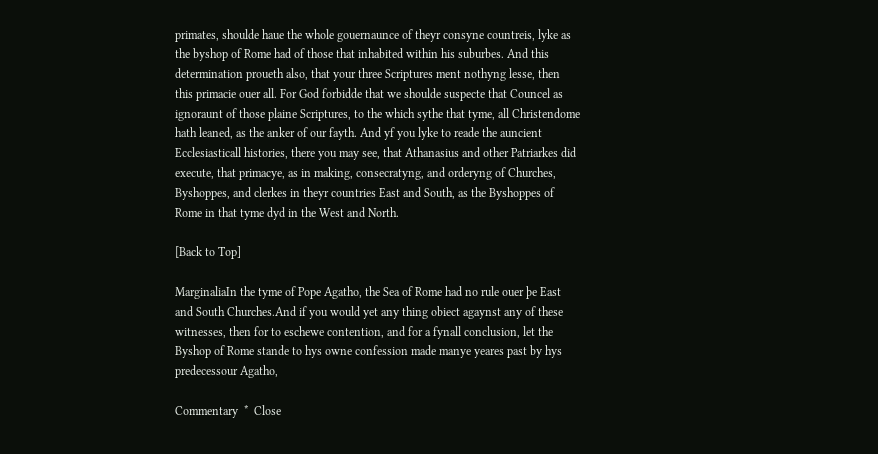primates, shoulde haue the whole gouernaunce of theyr consyne countreis, lyke as the byshop of Rome had of those that inhabited within his suburbes. And this determination proueth also, that your three Scriptures ment nothyng lesse, then this primacie ouer all. For God forbidde that we shoulde suspecte that Councel as ignoraunt of those plaine Scriptures, to the which sythe that tyme, all Christendome hath leaned, as the anker of our fayth. And yf you lyke to reade the auncient Ecclesiasticall histories, there you may see, that Athanasius and other Patriarkes did execute, that primacye, as in making, consecratyng, and orderyng of Churches, Byshoppes, and clerkes in theyr countries East and South, as the Byshoppes of Rome in that tyme dyd in the West and North.

[Back to Top]

MarginaliaIn the tyme of Pope Agatho, the Sea of Rome had no rule ouer þe East and South Churches.And if you would yet any thing obiect agaynst any of these witnesses, then for to eschewe contention, and for a fynall conclusion, let the Byshop of Rome stande to hys owne confession made manye yeares past by hys predecessour Agatho,

Commentary  *  Close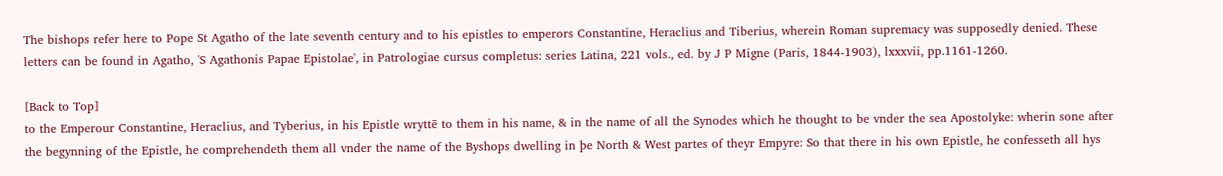The bishops refer here to Pope St Agatho of the late seventh century and to his epistles to emperors Constantine, Heraclius and Tiberius, wherein Roman supremacy was supposedly denied. These letters can be found in Agatho, 'S Agathonis Papae Epistolae', in Patrologiae cursus completus: series Latina, 221 vols., ed. by J P Migne (Paris, 1844-1903), lxxxvii, pp.1161-1260.

[Back to Top]
to the Emperour Constantine, Heraclius, and Tyberius, in his Epistle wryttē to them in his name, & in the name of all the Synodes which he thought to be vnder the sea Apostolyke: wherin sone after the begynning of the Epistle, he comprehendeth them all vnder the name of the Byshops dwelling in þe North & West partes of theyr Empyre: So that there in his own Epistle, he confesseth all hys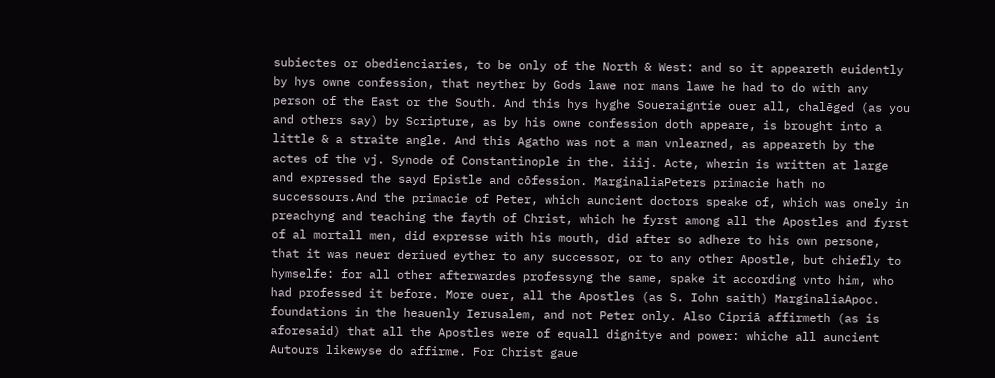subiectes or obedienciaries, to be only of the North & West: and so it appeareth euidently by hys owne confession, that neyther by Gods lawe nor mans lawe he had to do with any person of the East or the South. And this hys hyghe Soueraigntie ouer all, chalēged (as you and others say) by Scripture, as by his owne confession doth appeare, is brought into a little & a straite angle. And this Agatho was not a man vnlearned, as appeareth by the actes of the vj. Synode of Constantinople in the. iiij. Acte, wherin is written at large and expressed the sayd Epistle and cōfession. MarginaliaPeters primacie hath no successours.And the primacie of Peter, which auncient doctors speake of, which was onely in preachyng and teaching the fayth of Christ, which he fyrst among all the Apostles and fyrst of al mortall men, did expresse with his mouth, did after so adhere to his own persone, that it was neuer deriued eyther to any successor, or to any other Apostle, but chiefly to hymselfe: for all other afterwardes professyng the same, spake it according vnto him, who had professed it before. More ouer, all the Apostles (as S. Iohn saith) MarginaliaApoc. foundations in the heauenly Ierusalem, and not Peter only. Also Cipriā affirmeth (as is aforesaid) that all the Apostles were of equall dignitye and power: whiche all auncient Autours likewyse do affirme. For Christ gaue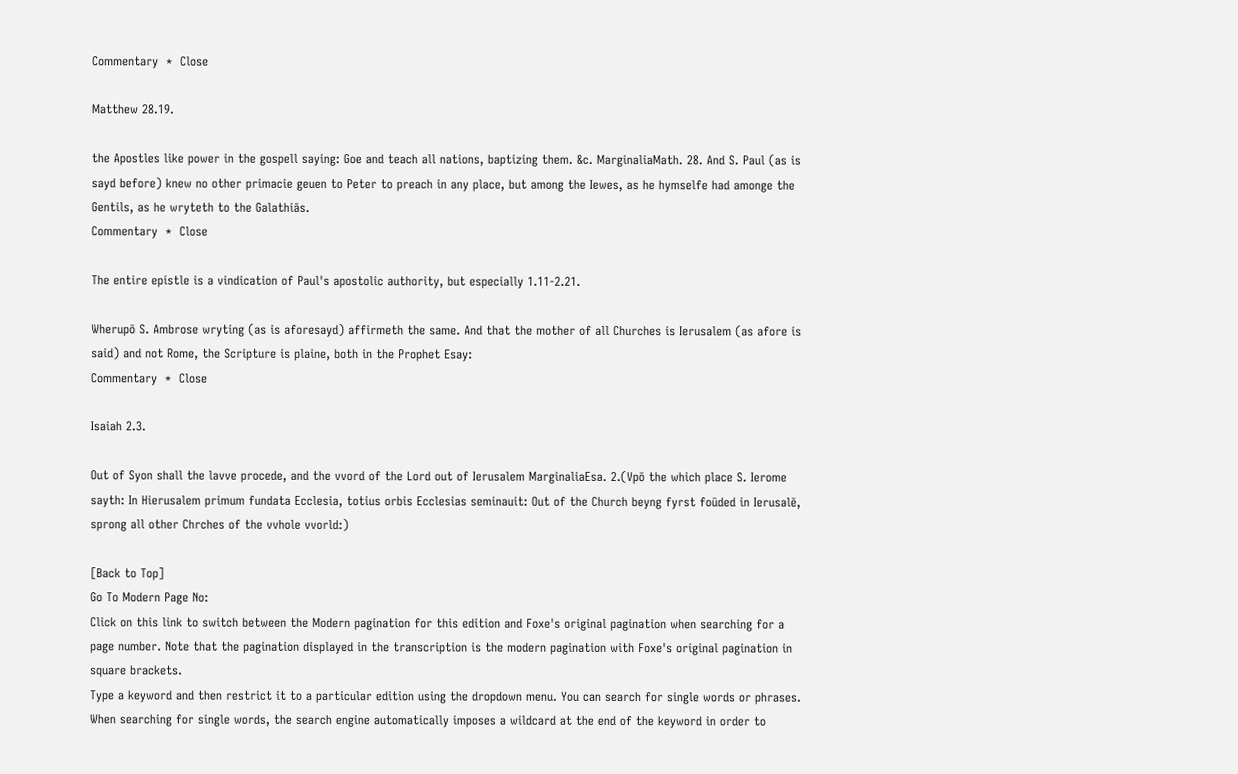Commentary  *  Close

Matthew 28.19.

the Apostles like power in the gospell saying: Goe and teach all nations, baptizing them. &c. MarginaliaMath. 28. And S. Paul (as is sayd before) knew no other primacie geuen to Peter to preach in any place, but among the Iewes, as he hymselfe had amonge the Gentils, as he wryteth to the Galathiās.
Commentary  *  Close

The entire epistle is a vindication of Paul's apostolic authority, but especially 1.11-2.21.

Wherupō S. Ambrose wryting (as is aforesayd) affirmeth the same. And that the mother of all Churches is Ierusalem (as afore is said) and not Rome, the Scripture is plaine, both in the Prophet Esay:
Commentary  *  Close

Isaiah 2.3.

Out of Syon shall the lavve procede, and the vvord of the Lord out of Ierusalem MarginaliaEsa. 2.(Vpō the which place S. Ierome sayth: In Hierusalem primum fundata Ecclesia, totius orbis Ecclesias seminauit: Out of the Church beyng fyrst foūded in Ierusalē, sprong all other Chrches of the vvhole vvorld:)

[Back to Top]
Go To Modern Page No:
Click on this link to switch between the Modern pagination for this edition and Foxe's original pagination when searching for a page number. Note that the pagination displayed in the transcription is the modern pagination with Foxe's original pagination in square brackets.
Type a keyword and then restrict it to a particular edition using the dropdown menu. You can search for single words or phrases. When searching for single words, the search engine automatically imposes a wildcard at the end of the keyword in order to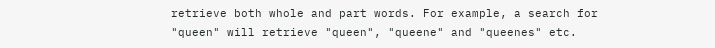retrieve both whole and part words. For example, a search for "queen" will retrieve "queen", "queene" and "queenes" etc.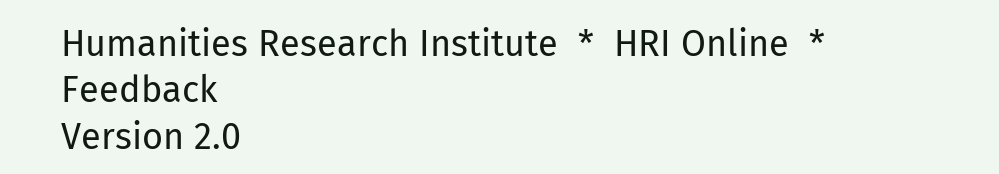Humanities Research Institute  *  HRI Online  *  Feedback
Version 2.0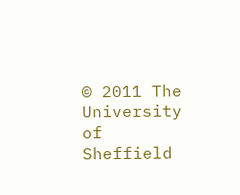© 2011 The University of Sheffield